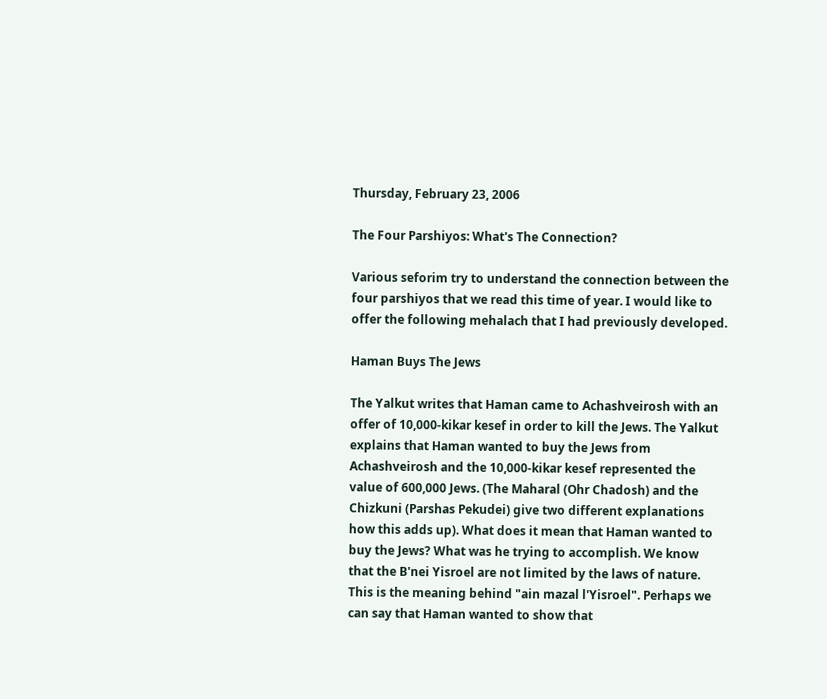Thursday, February 23, 2006

The Four Parshiyos: What's The Connection?

Various seforim try to understand the connection between the four parshiyos that we read this time of year. I would like to offer the following mehalach that I had previously developed.

Haman Buys The Jews

The Yalkut writes that Haman came to Achashveirosh with an offer of 10,000-kikar kesef in order to kill the Jews. The Yalkut explains that Haman wanted to buy the Jews from Achashveirosh and the 10,000-kikar kesef represented the value of 600,000 Jews. (The Maharal (Ohr Chadosh) and the Chizkuni (Parshas Pekudei) give two different explanations how this adds up). What does it mean that Haman wanted to buy the Jews? What was he trying to accomplish. We know that the B'nei Yisroel are not limited by the laws of nature. This is the meaning behind "ain mazal l'Yisroel". Perhaps we can say that Haman wanted to show that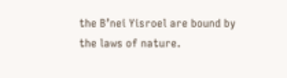the B’nei Yisroel are bound by the laws of nature.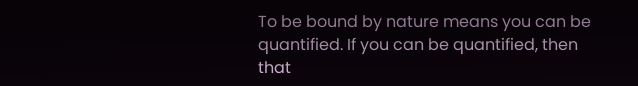To be bound by nature means you can be quantified. If you can be quantified, then that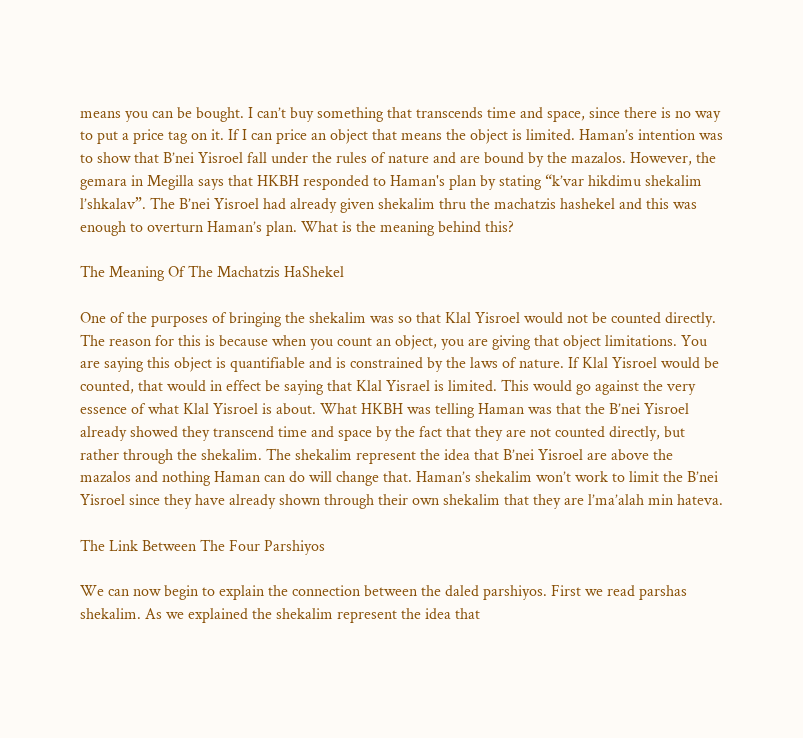means you can be bought. I can’t buy something that transcends time and space, since there is no way to put a price tag on it. If I can price an object that means the object is limited. Haman’s intention was to show that B’nei Yisroel fall under the rules of nature and are bound by the mazalos. However, the gemara in Megilla says that HKBH responded to Haman's plan by stating “k’var hikdimu shekalim l’shkalav”. The B’nei Yisroel had already given shekalim thru the machatzis hashekel and this was enough to overturn Haman’s plan. What is the meaning behind this?

The Meaning Of The Machatzis HaShekel

One of the purposes of bringing the shekalim was so that Klal Yisroel would not be counted directly. The reason for this is because when you count an object, you are giving that object limitations. You are saying this object is quantifiable and is constrained by the laws of nature. If Klal Yisroel would be counted, that would in effect be saying that Klal Yisrael is limited. This would go against the very essence of what Klal Yisroel is about. What HKBH was telling Haman was that the B’nei Yisroel already showed they transcend time and space by the fact that they are not counted directly, but rather through the shekalim. The shekalim represent the idea that B’nei Yisroel are above the mazalos and nothing Haman can do will change that. Haman’s shekalim won’t work to limit the B’nei Yisroel since they have already shown through their own shekalim that they are l’ma’alah min hateva.

The Link Between The Four Parshiyos

We can now begin to explain the connection between the daled parshiyos. First we read parshas shekalim. As we explained the shekalim represent the idea that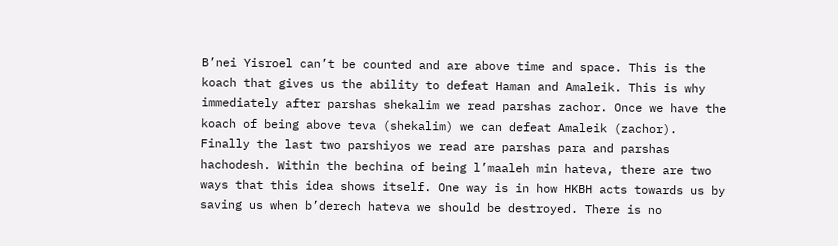B’nei Yisroel can’t be counted and are above time and space. This is the koach that gives us the ability to defeat Haman and Amaleik. This is why immediately after parshas shekalim we read parshas zachor. Once we have the koach of being above teva (shekalim) we can defeat Amaleik (zachor). Finally the last two parshiyos we read are parshas para and parshas hachodesh. Within the bechina of being l’maaleh min hateva, there are two ways that this idea shows itself. One way is in how HKBH acts towards us by saving us when b’derech hateva we should be destroyed. There is no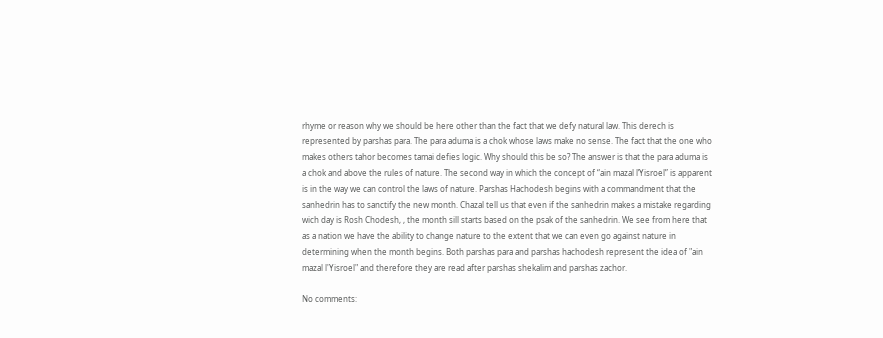rhyme or reason why we should be here other than the fact that we defy natural law. This derech is represented by parshas para. The para aduma is a chok whose laws make no sense. The fact that the one who makes others tahor becomes tamai defies logic. Why should this be so? The answer is that the para aduma is a chok and above the rules of nature. The second way in which the concept of “ain mazal l’Yisroel” is apparent is in the way we can control the laws of nature. Parshas Hachodesh begins with a commandment that the sanhedrin has to sanctify the new month. Chazal tell us that even if the sanhedrin makes a mistake regarding wich day is Rosh Chodesh, , the month sill starts based on the psak of the sanhedrin. We see from here that as a nation we have the ability to change nature to the extent that we can even go against nature in determining when the month begins. Both parshas para and parshas hachodesh represent the idea of "ain mazal l'Yisroel" and therefore they are read after parshas shekalim and parshas zachor.

No comments: